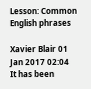Lesson: Common English phrases

Xavier Blair 01 Jan 2017 02:04
It has been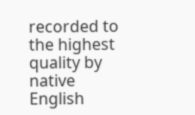recorded to the highest quality by native English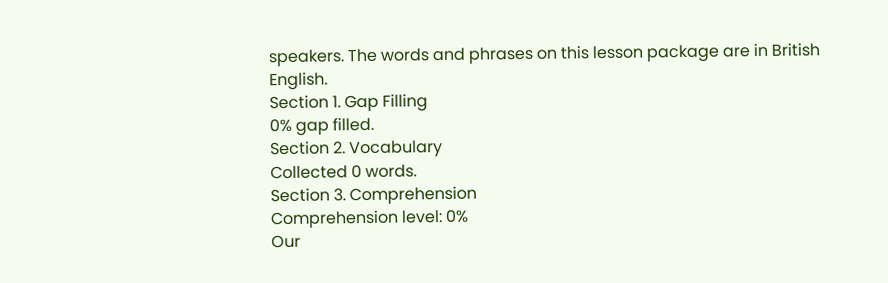speakers. The words and phrases on this lesson package are in British English.
Section 1. Gap Filling
0% gap filled.
Section 2. Vocabulary
Collected 0 words.
Section 3. Comprehension
Comprehension level: 0%
Our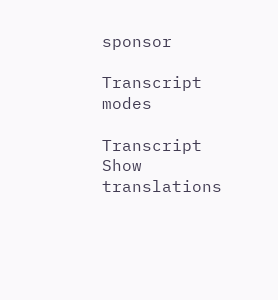sponsor

Transcript modes

Transcript Show translations